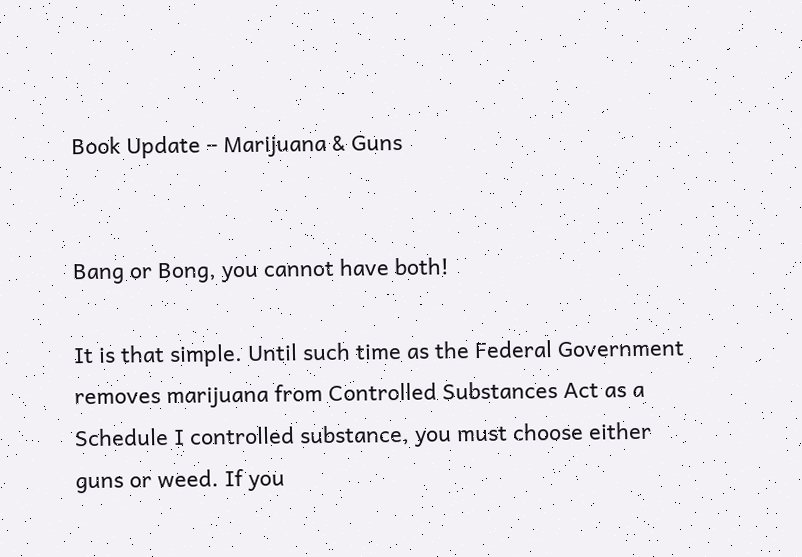Book Update – Marijuana & Guns


Bang or Bong, you cannot have both!

It is that simple. Until such time as the Federal Government removes marijuana from Controlled Substances Act as a Schedule I controlled substance, you must choose either guns or weed. If you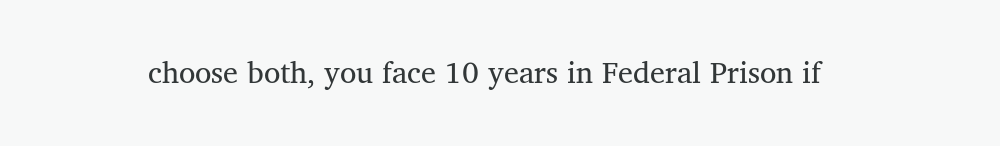choose both, you face 10 years in Federal Prison if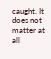caught. It does not matter at all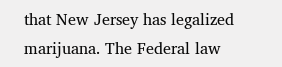that New Jersey has legalized marijuana. The Federal law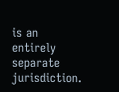is an entirely separate jurisdiction.